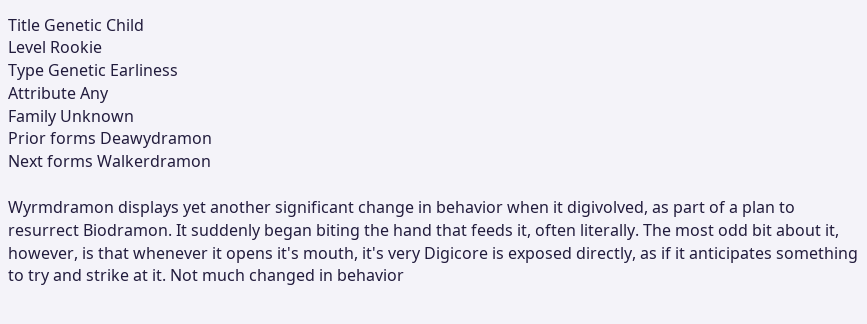Title Genetic Child
Level Rookie
Type Genetic Earliness
Attribute Any
Family Unknown
Prior forms Deawydramon
Next forms Walkerdramon

Wyrmdramon displays yet another significant change in behavior when it digivolved, as part of a plan to resurrect Biodramon. It suddenly began biting the hand that feeds it, often literally. The most odd bit about it, however, is that whenever it opens it's mouth, it's very Digicore is exposed directly, as if it anticipates something to try and strike at it. Not much changed in behavior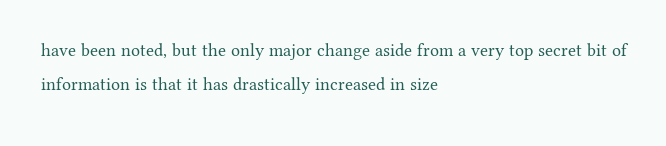have been noted, but the only major change aside from a very top secret bit of information is that it has drastically increased in size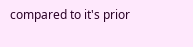compared to it's prior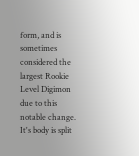form, and is sometimes considered the largest Rookie Level Digimon due to this notable change. It's body is split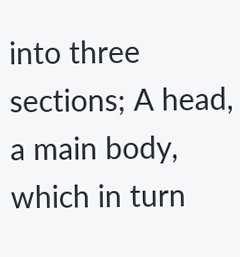into three sections; A head, a main body, which in turn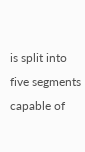is split into five segments capable of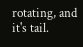rotating, and it's tail.